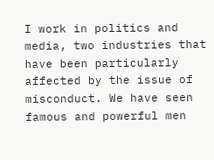I work in politics and media, two industries that have been particularly affected by the issue of misconduct. We have seen famous and powerful men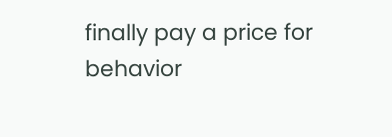finally pay a price for behavior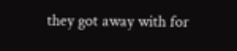they got away with for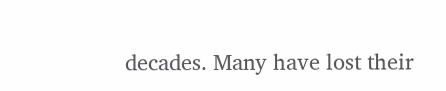decades. Many have lost their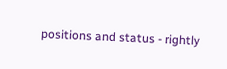positions and status - rightly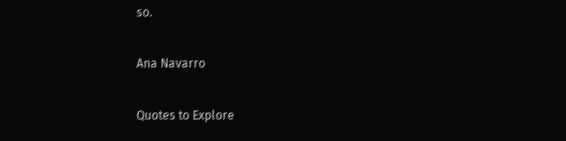so.

Ana Navarro

Quotes to Explore